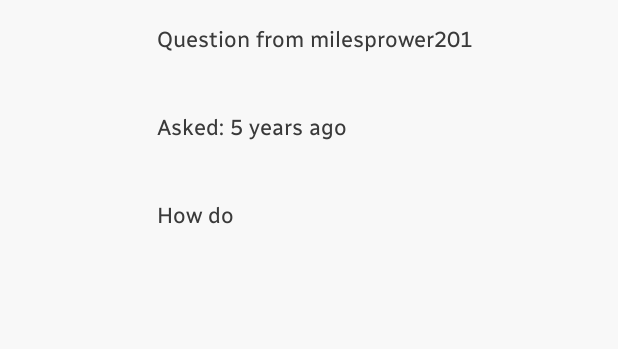Question from milesprower201

Asked: 5 years ago

How do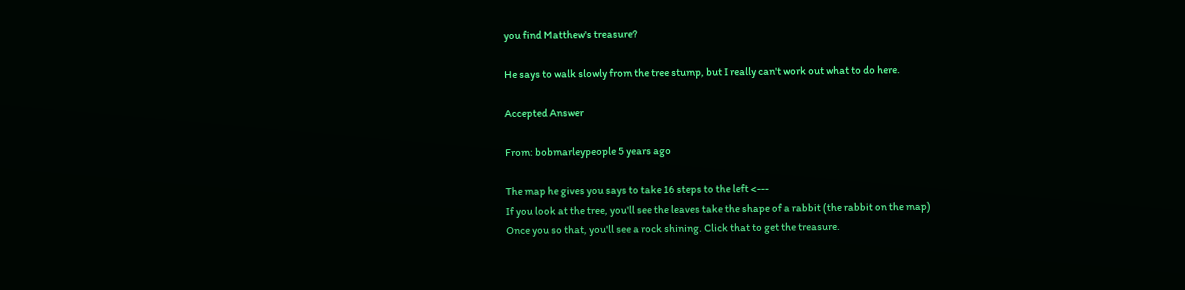you find Matthew's treasure?

He says to walk slowly from the tree stump, but I really can't work out what to do here.

Accepted Answer

From: bobmarleypeople 5 years ago

The map he gives you says to take 16 steps to the left <---
If you look at the tree, you'll see the leaves take the shape of a rabbit (the rabbit on the map)
Once you so that, you'll see a rock shining. Click that to get the treasure.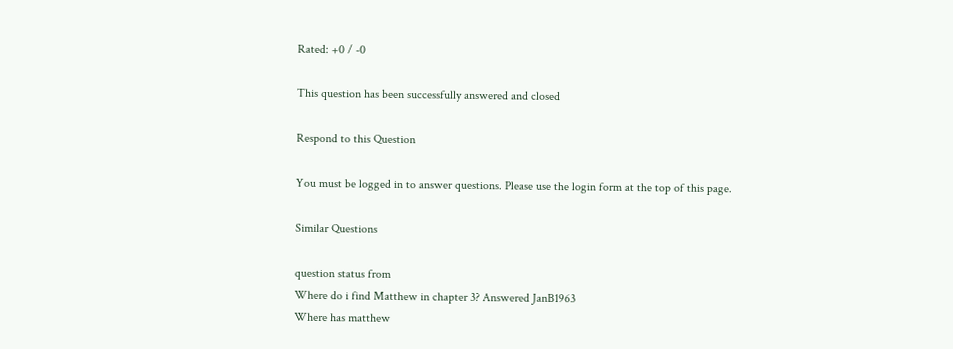Rated: +0 / -0

This question has been successfully answered and closed

Respond to this Question

You must be logged in to answer questions. Please use the login form at the top of this page.

Similar Questions

question status from
Where do i find Matthew in chapter 3? Answered JanB1963
Where has matthew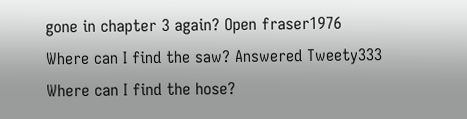gone in chapter 3 again? Open fraser1976
Where can I find the saw? Answered Tweety333
Where can I find the hose?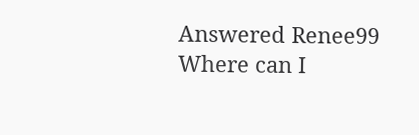Answered Renee99
Where can I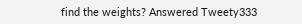find the weights? Answered Tweety333